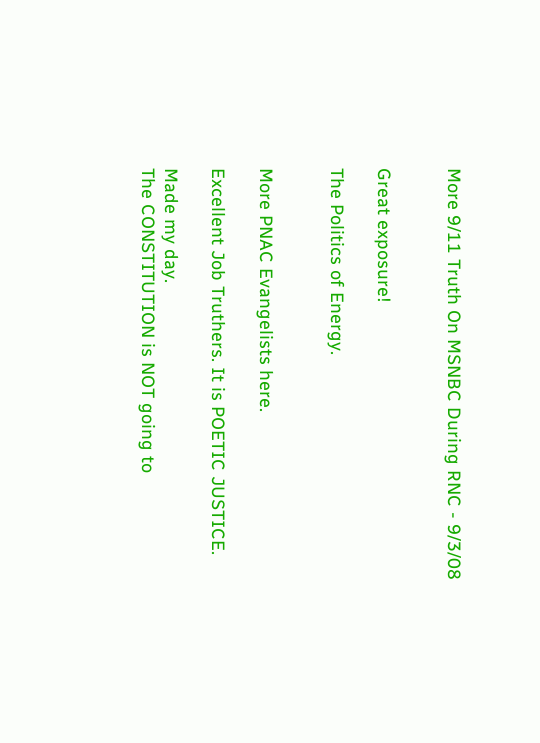More 9/11 Truth On MSNBC During RNC - 9/3/08


Great exposure!

The Politics of Energy.


More PNAC Evangelists here.

Excellent Job Truthers. It is POETIC JUSTICE.

Made my day.
The CONSTITUTION is NOT going to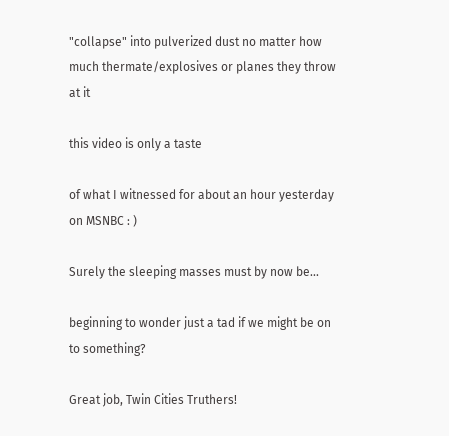"collapse" into pulverized dust no matter how much thermate/explosives or planes they throw at it

this video is only a taste

of what I witnessed for about an hour yesterday on MSNBC : )

Surely the sleeping masses must by now be...

beginning to wonder just a tad if we might be on to something?

Great job, Twin Cities Truthers!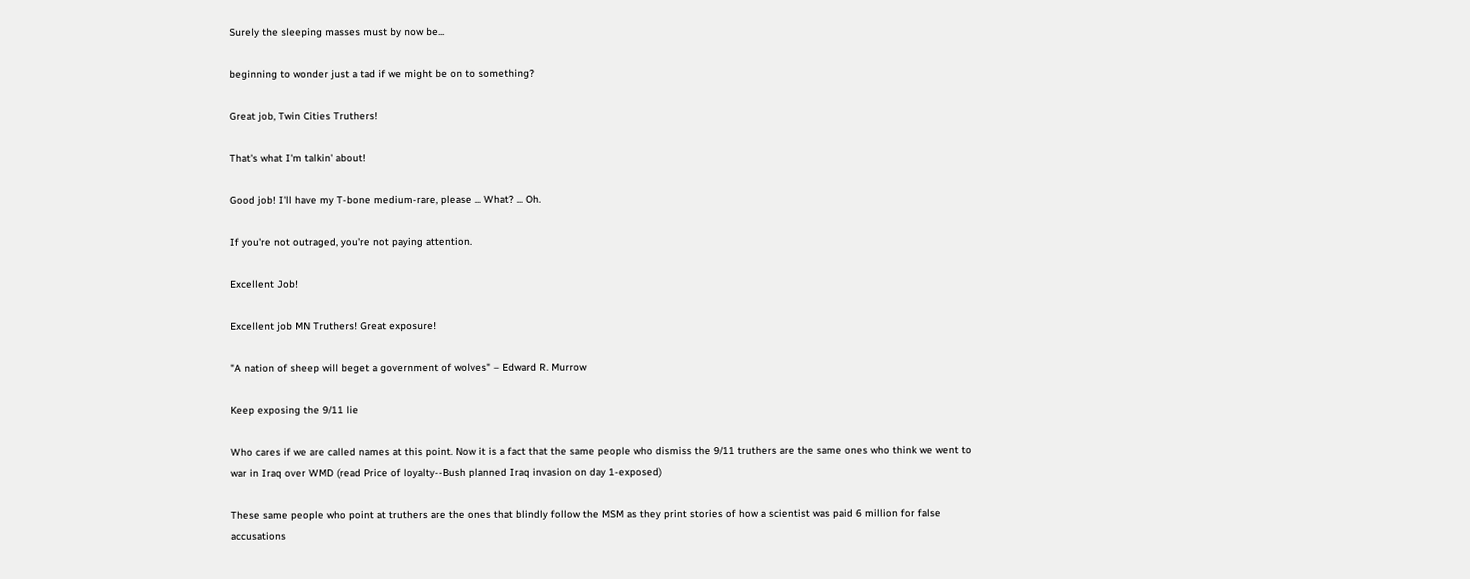Surely the sleeping masses must by now be...

beginning to wonder just a tad if we might be on to something?

Great job, Twin Cities Truthers!

That's what I'm talkin' about!

Good job! I'll have my T-bone medium-rare, please ... What? ... Oh.

If you're not outraged, you're not paying attention.

Excellent Job!

Excellent job MN Truthers! Great exposure!

"A nation of sheep will beget a government of wolves" – Edward R. Murrow

Keep exposing the 9/11 lie

Who cares if we are called names at this point. Now it is a fact that the same people who dismiss the 9/11 truthers are the same ones who think we went to war in Iraq over WMD (read Price of loyalty--Bush planned Iraq invasion on day 1-exposed)

These same people who point at truthers are the ones that blindly follow the MSM as they print stories of how a scientist was paid 6 million for false accusations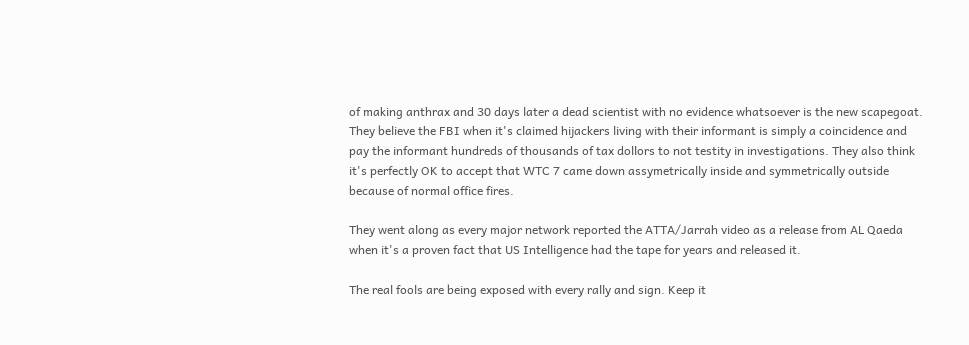of making anthrax and 30 days later a dead scientist with no evidence whatsoever is the new scapegoat. They believe the FBI when it's claimed hijackers living with their informant is simply a coincidence and pay the informant hundreds of thousands of tax dollors to not testity in investigations. They also think it's perfectly OK to accept that WTC 7 came down assymetrically inside and symmetrically outside because of normal office fires.

They went along as every major network reported the ATTA/Jarrah video as a release from AL Qaeda when it's a proven fact that US Intelligence had the tape for years and released it.

The real fools are being exposed with every rally and sign. Keep it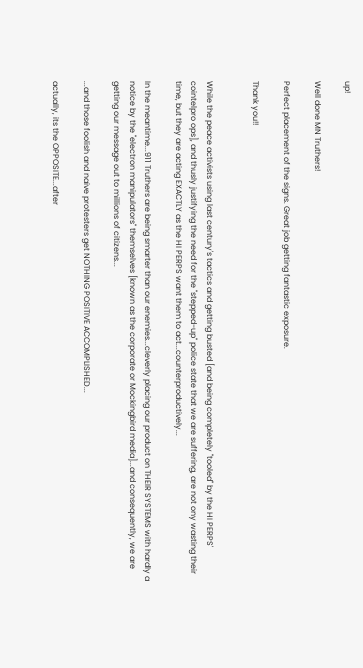up!

Well done MN Truthers!

Perfect placement of the signs. Great job getting fantastic exposure.

Thank you!!


While the peace activists using last century's tactics and getting busted [and being completely "tooled" by the HI PERPS' cointelpro ops], and thusly justifying the need for the "stepped-up" police state that we are suffering, are not ony wasting their time, but they are acting EXACTLY as the HI PERPS want them to act...counterproductively...

In the meantime...911 Truthers are being smarter than our enemies...cleverly placing our product on THEIR SYSTEMS with hardly a notice by the "electron manipulators" themselves [known as the corporate or Mockingbird media]...and consequently, we are getting our message out to millions of citizens...

...and those foolish and naive protesters get NOTHING POSITIVE ACCOMPLISHED...

actually, its the OPPOSITE...after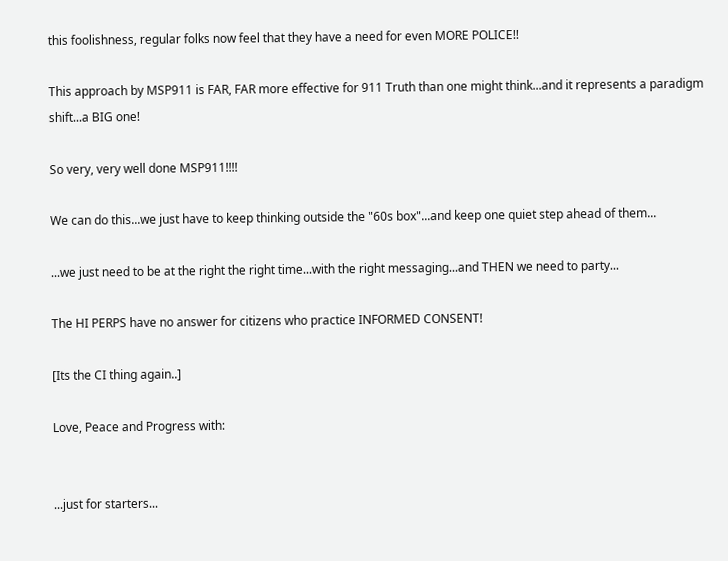this foolishness, regular folks now feel that they have a need for even MORE POLICE!!

This approach by MSP911 is FAR, FAR more effective for 911 Truth than one might think...and it represents a paradigm shift...a BIG one!

So very, very well done MSP911!!!!

We can do this...we just have to keep thinking outside the "60s box"...and keep one quiet step ahead of them...

...we just need to be at the right the right time...with the right messaging...and THEN we need to party...

The HI PERPS have no answer for citizens who practice INFORMED CONSENT!

[Its the CI thing again..]

Love, Peace and Progress with:


...just for starters...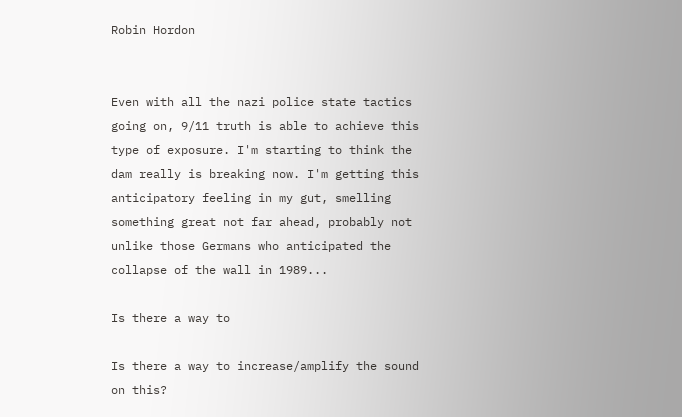Robin Hordon


Even with all the nazi police state tactics going on, 9/11 truth is able to achieve this type of exposure. I'm starting to think the dam really is breaking now. I'm getting this anticipatory feeling in my gut, smelling something great not far ahead, probably not unlike those Germans who anticipated the collapse of the wall in 1989...

Is there a way to

Is there a way to increase/amplify the sound on this?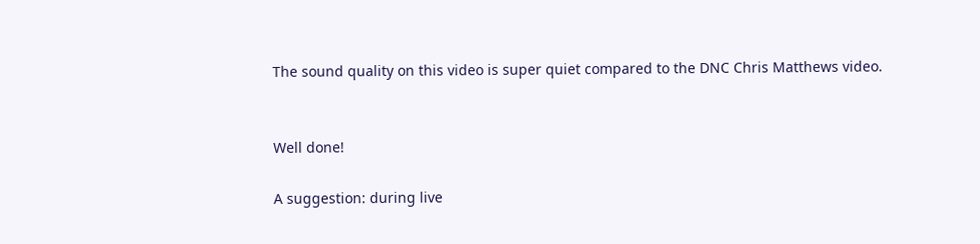The sound quality on this video is super quiet compared to the DNC Chris Matthews video.


Well done!

A suggestion: during live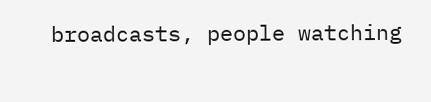broadcasts, people watching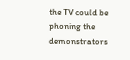the TV could be phoning the demonstrators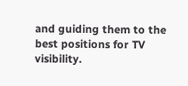and guiding them to the best positions for TV visibility.